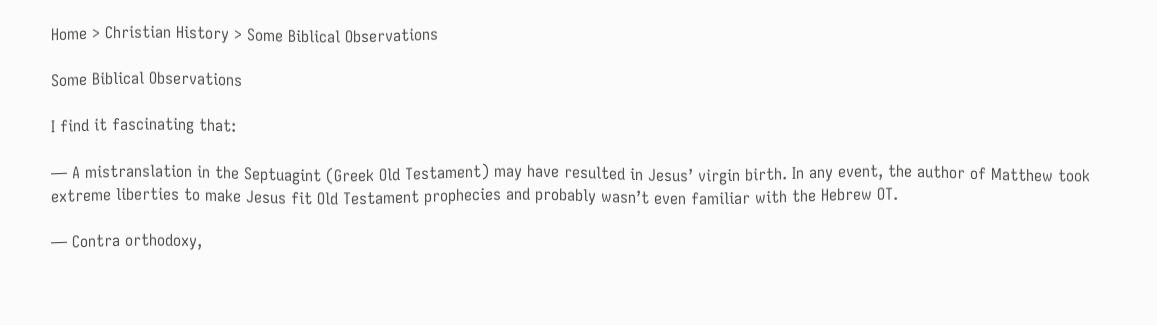Home > Christian History > Some Biblical Observations

Some Biblical Observations

I find it fascinating that:

— A mistranslation in the Septuagint (Greek Old Testament) may have resulted in Jesus’ virgin birth. In any event, the author of Matthew took extreme liberties to make Jesus fit Old Testament prophecies and probably wasn’t even familiar with the Hebrew OT.

— Contra orthodoxy,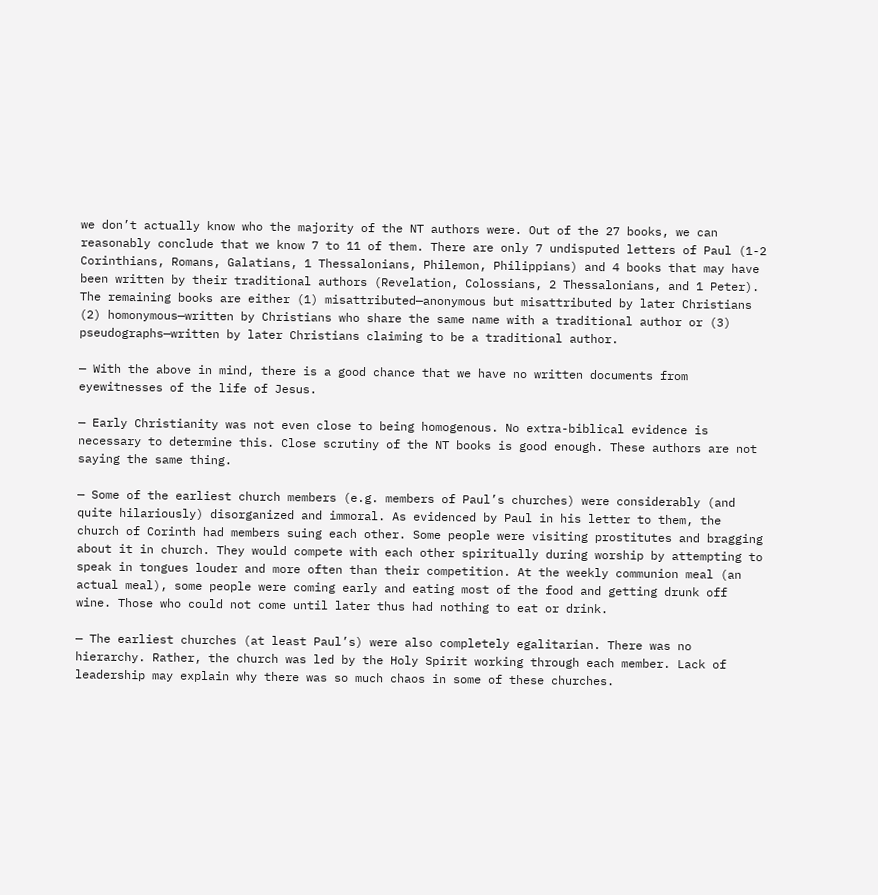we don’t actually know who the majority of the NT authors were. Out of the 27 books, we can reasonably conclude that we know 7 to 11 of them. There are only 7 undisputed letters of Paul (1-2 Corinthians, Romans, Galatians, 1 Thessalonians, Philemon, Philippians) and 4 books that may have been written by their traditional authors (Revelation, Colossians, 2 Thessalonians, and 1 Peter).  The remaining books are either (1) misattributed—anonymous but misattributed by later Christians (2) homonymous—written by Christians who share the same name with a traditional author or (3) pseudographs—written by later Christians claiming to be a traditional author.

— With the above in mind, there is a good chance that we have no written documents from eyewitnesses of the life of Jesus.

— Early Christianity was not even close to being homogenous. No extra-biblical evidence is necessary to determine this. Close scrutiny of the NT books is good enough. These authors are not saying the same thing.

— Some of the earliest church members (e.g. members of Paul’s churches) were considerably (and quite hilariously) disorganized and immoral. As evidenced by Paul in his letter to them, the church of Corinth had members suing each other. Some people were visiting prostitutes and bragging about it in church. They would compete with each other spiritually during worship by attempting to speak in tongues louder and more often than their competition. At the weekly communion meal (an actual meal), some people were coming early and eating most of the food and getting drunk off wine. Those who could not come until later thus had nothing to eat or drink.

— The earliest churches (at least Paul’s) were also completely egalitarian. There was no hierarchy. Rather, the church was led by the Holy Spirit working through each member. Lack of leadership may explain why there was so much chaos in some of these churches.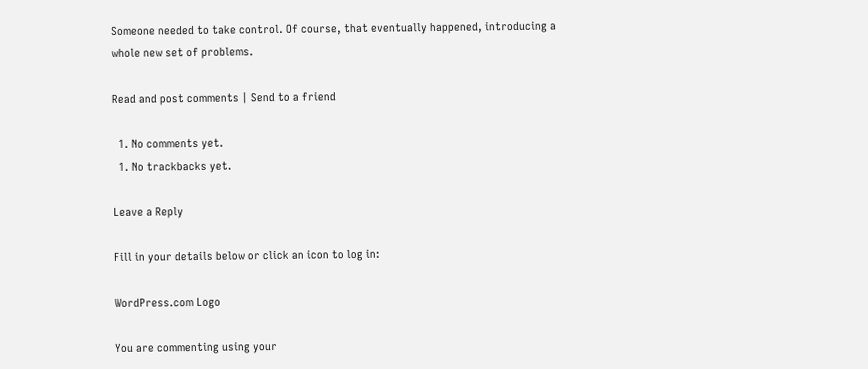Someone needed to take control. Of course, that eventually happened, introducing a whole new set of problems.

Read and post comments | Send to a friend

  1. No comments yet.
  1. No trackbacks yet.

Leave a Reply

Fill in your details below or click an icon to log in:

WordPress.com Logo

You are commenting using your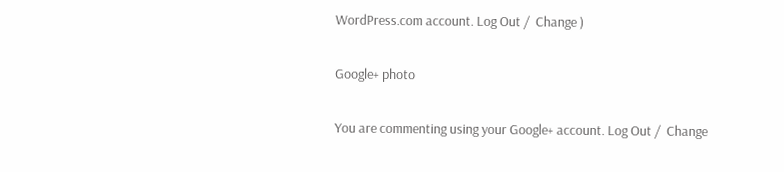WordPress.com account. Log Out /  Change )

Google+ photo

You are commenting using your Google+ account. Log Out /  Change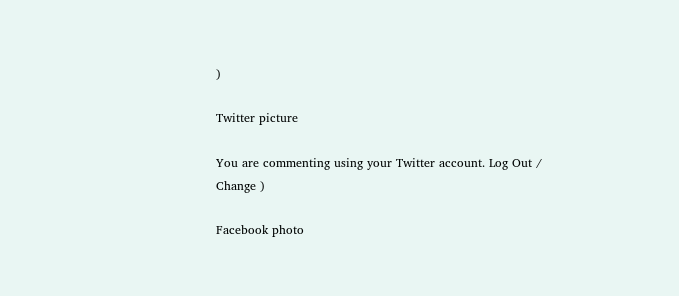)

Twitter picture

You are commenting using your Twitter account. Log Out /  Change )

Facebook photo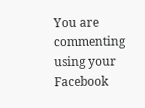You are commenting using your Facebook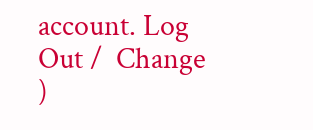account. Log Out /  Change )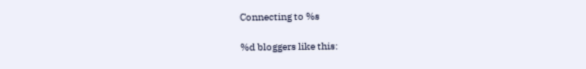Connecting to %s

%d bloggers like this: